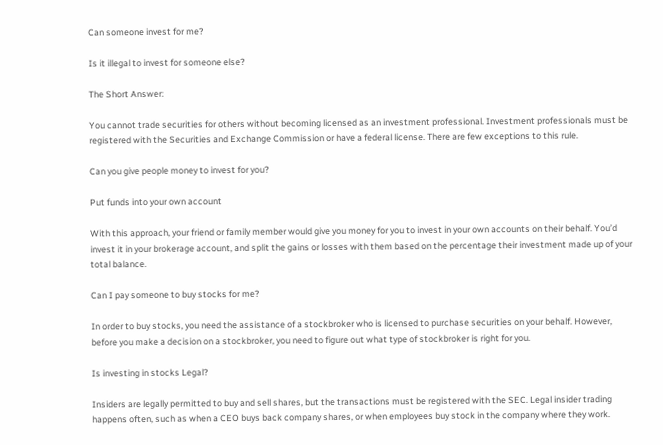Can someone invest for me?

Is it illegal to invest for someone else?

The Short Answer:

You cannot trade securities for others without becoming licensed as an investment professional. Investment professionals must be registered with the Securities and Exchange Commission or have a federal license. There are few exceptions to this rule.

Can you give people money to invest for you?

Put funds into your own account

With this approach, your friend or family member would give you money for you to invest in your own accounts on their behalf. You’d invest it in your brokerage account, and split the gains or losses with them based on the percentage their investment made up of your total balance.

Can I pay someone to buy stocks for me?

In order to buy stocks, you need the assistance of a stockbroker who is licensed to purchase securities on your behalf. However, before you make a decision on a stockbroker, you need to figure out what type of stockbroker is right for you.

Is investing in stocks Legal?

Insiders are legally permitted to buy and sell shares, but the transactions must be registered with the SEC. Legal insider trading happens often, such as when a CEO buys back company shares, or when employees buy stock in the company where they work.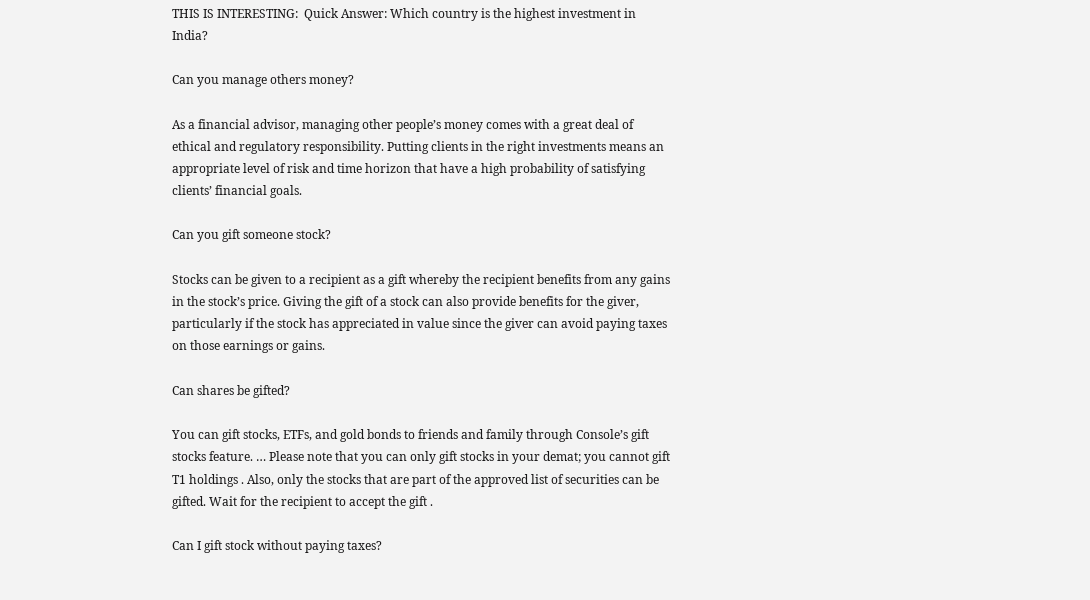THIS IS INTERESTING:  Quick Answer: Which country is the highest investment in India?

Can you manage others money?

As a financial advisor, managing other people’s money comes with a great deal of ethical and regulatory responsibility. Putting clients in the right investments means an appropriate level of risk and time horizon that have a high probability of satisfying clients’ financial goals.

Can you gift someone stock?

Stocks can be given to a recipient as a gift whereby the recipient benefits from any gains in the stock’s price. Giving the gift of a stock can also provide benefits for the giver, particularly if the stock has appreciated in value since the giver can avoid paying taxes on those earnings or gains.

Can shares be gifted?

You can gift stocks, ETFs, and gold bonds to friends and family through Console’s gift stocks feature. … Please note that you can only gift stocks in your demat; you cannot gift T1 holdings . Also, only the stocks that are part of the approved list of securities can be gifted. Wait for the recipient to accept the gift .

Can I gift stock without paying taxes?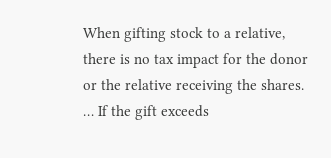When gifting stock to a relative, there is no tax impact for the donor or the relative receiving the shares. … If the gift exceeds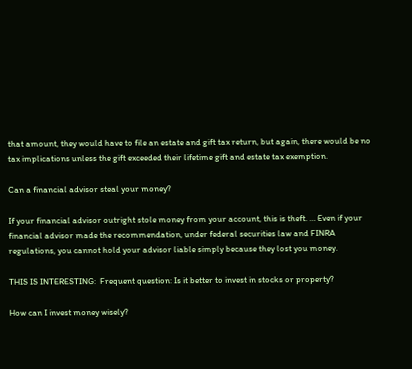that amount, they would have to file an estate and gift tax return, but again, there would be no tax implications unless the gift exceeded their lifetime gift and estate tax exemption.

Can a financial advisor steal your money?

If your financial advisor outright stole money from your account, this is theft. … Even if your financial advisor made the recommendation, under federal securities law and FINRA regulations, you cannot hold your advisor liable simply because they lost you money.

THIS IS INTERESTING:  Frequent question: Is it better to invest in stocks or property?

How can I invest money wisely?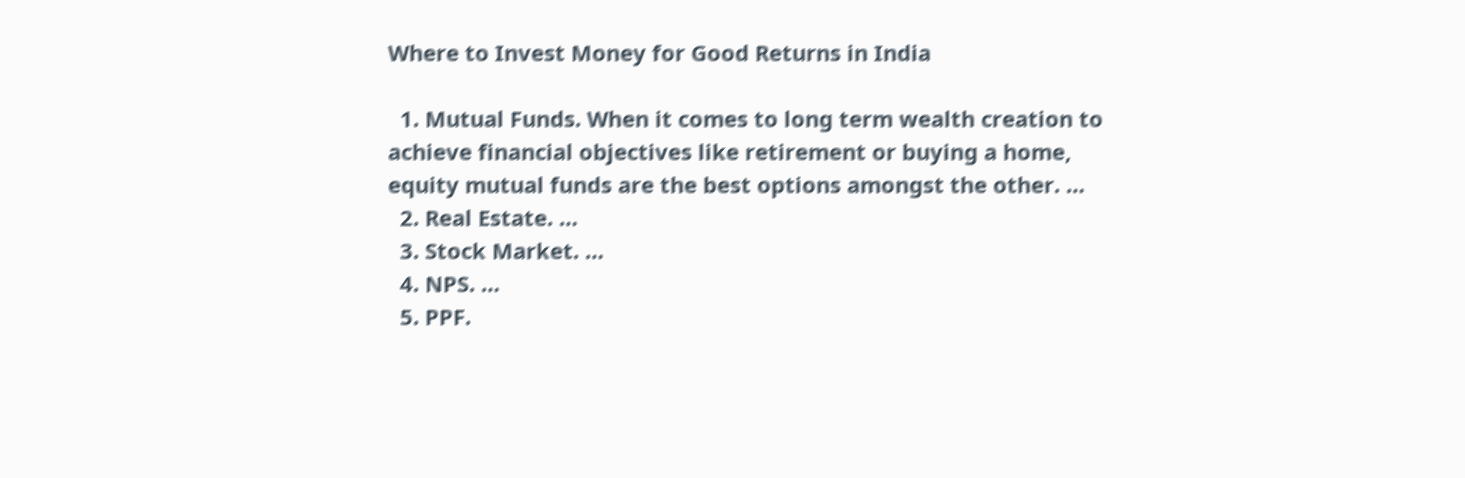Where to Invest Money for Good Returns in India

  1. Mutual Funds. When it comes to long term wealth creation to achieve financial objectives like retirement or buying a home, equity mutual funds are the best options amongst the other. …
  2. Real Estate. …
  3. Stock Market. …
  4. NPS. …
  5. PPF.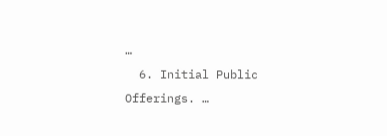…
  6. Initial Public Offerings. …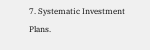7. Systematic Investment Plans.